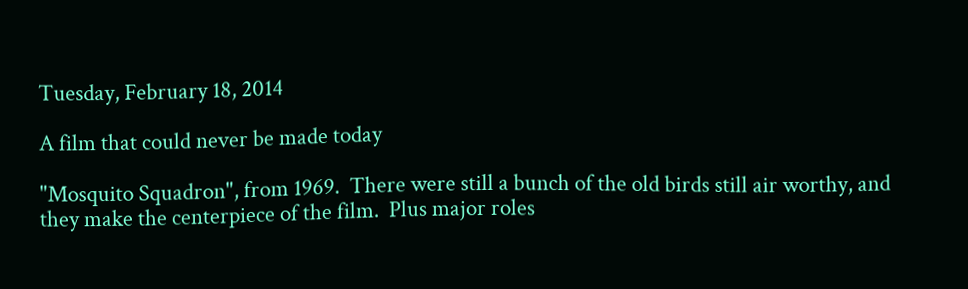Tuesday, February 18, 2014

A film that could never be made today

"Mosquito Squadron", from 1969.  There were still a bunch of the old birds still air worthy, and they make the centerpiece of the film.  Plus major roles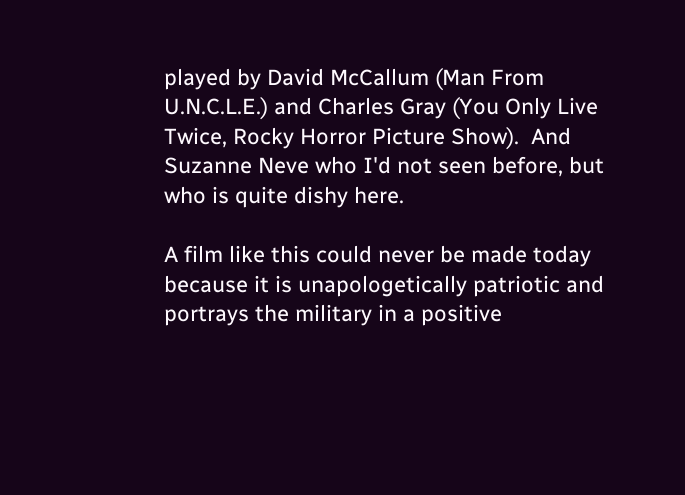played by David McCallum (Man From U.N.C.L.E.) and Charles Gray (You Only Live Twice, Rocky Horror Picture Show).  And Suzanne Neve who I'd not seen before, but who is quite dishy here.

A film like this could never be made today because it is unapologetically patriotic and portrays the military in a positive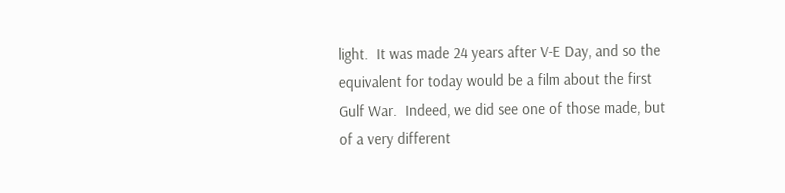light.  It was made 24 years after V-E Day, and so the equivalent for today would be a film about the first Gulf War.  Indeed, we did see one of those made, but of a very different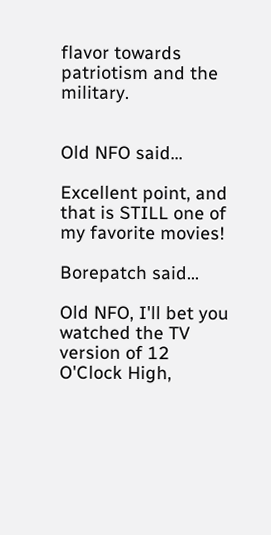flavor towards patriotism and the military.


Old NFO said...

Excellent point, and that is STILL one of my favorite movies!

Borepatch said...

Old NFO, I'll bet you watched the TV version of 12 O'Clock High,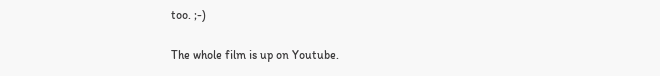too. ;-)

The whole film is up on Youtube.